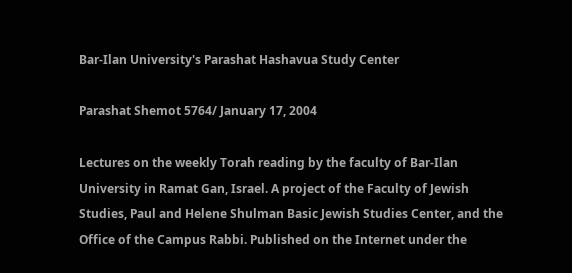Bar-Ilan University's Parashat Hashavua Study Center

Parashat Shemot 5764/ January 17, 2004

Lectures on the weekly Torah reading by the faculty of Bar-Ilan University in Ramat Gan, Israel. A project of the Faculty of Jewish Studies, Paul and Helene Shulman Basic Jewish Studies Center, and the Office of the Campus Rabbi. Published on the Internet under the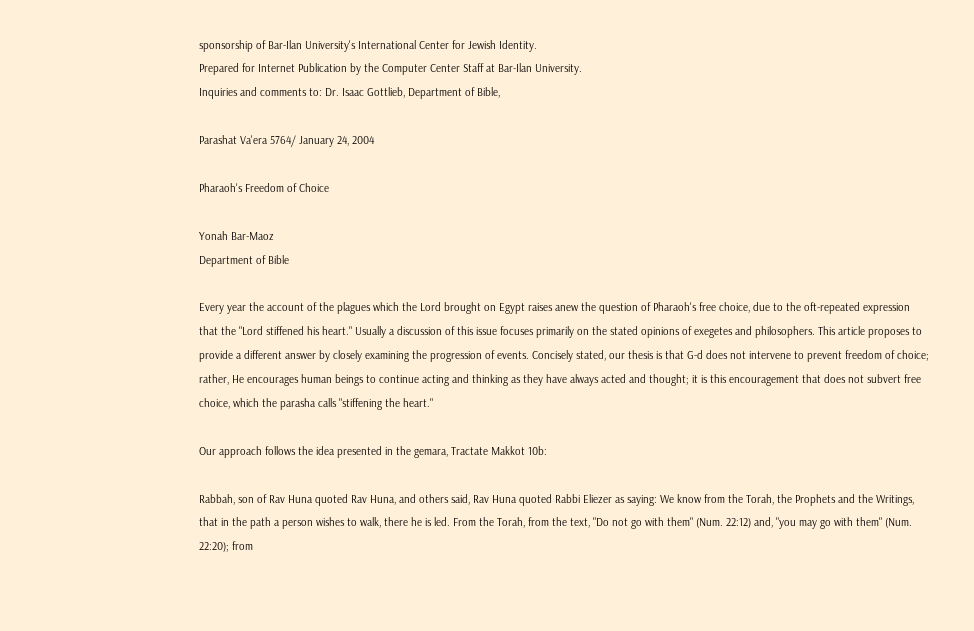sponsorship of Bar-Ilan University's International Center for Jewish Identity.
Prepared for Internet Publication by the Computer Center Staff at Bar-Ilan University.
Inquiries and comments to: Dr. Isaac Gottlieb, Department of Bible,

Parashat Va'era 5764/ January 24, 2004

Pharaoh's Freedom of Choice

Yonah Bar-Maoz
Department of Bible

Every year the account of the plagues which the Lord brought on Egypt raises anew the question of Pharaoh's free choice, due to the oft-repeated expression that the "Lord stiffened his heart." Usually a discussion of this issue focuses primarily on the stated opinions of exegetes and philosophers. This article proposes to provide a different answer by closely examining the progression of events. Concisely stated, our thesis is that G-d does not intervene to prevent freedom of choice; rather, He encourages human beings to continue acting and thinking as they have always acted and thought; it is this encouragement that does not subvert free choice, which the parasha calls "stiffening the heart."

Our approach follows the idea presented in the gemara, Tractate Makkot 10b:

Rabbah, son of Rav Huna quoted Rav Huna, and others said, Rav Huna quoted Rabbi Eliezer as saying: We know from the Torah, the Prophets and the Writings, that in the path a person wishes to walk, there he is led. From the Torah, from the text, "Do not go with them" (Num. 22:12) and, "you may go with them" (Num. 22:20); from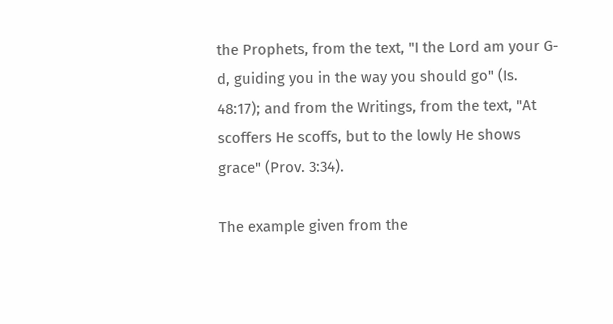the Prophets, from the text, "I the Lord am your G-d, guiding you in the way you should go" (Is. 48:17); and from the Writings, from the text, "At scoffers He scoffs, but to the lowly He shows grace" (Prov. 3:34).

The example given from the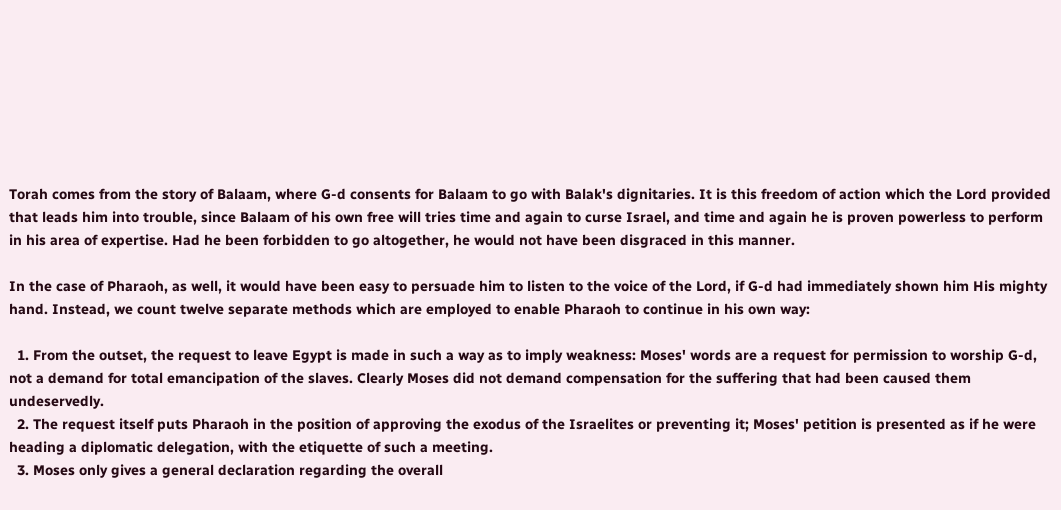Torah comes from the story of Balaam, where G-d consents for Balaam to go with Balak's dignitaries. It is this freedom of action which the Lord provided that leads him into trouble, since Balaam of his own free will tries time and again to curse Israel, and time and again he is proven powerless to perform in his area of expertise. Had he been forbidden to go altogether, he would not have been disgraced in this manner.

In the case of Pharaoh, as well, it would have been easy to persuade him to listen to the voice of the Lord, if G-d had immediately shown him His mighty hand. Instead, we count twelve separate methods which are employed to enable Pharaoh to continue in his own way:

  1. From the outset, the request to leave Egypt is made in such a way as to imply weakness: Moses' words are a request for permission to worship G-d, not a demand for total emancipation of the slaves. Clearly Moses did not demand compensation for the suffering that had been caused them undeservedly.
  2. The request itself puts Pharaoh in the position of approving the exodus of the Israelites or preventing it; Moses' petition is presented as if he were heading a diplomatic delegation, with the etiquette of such a meeting.
  3. Moses only gives a general declaration regarding the overall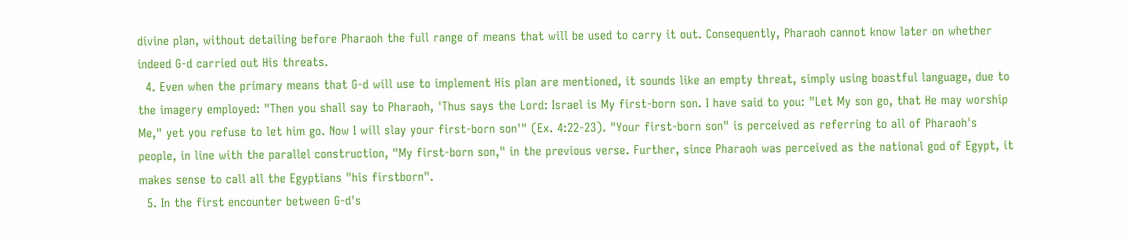divine plan, without detailing before Pharaoh the full range of means that will be used to carry it out. Consequently, Pharaoh cannot know later on whether indeed G-d carried out His threats.
  4. Even when the primary means that G-d will use to implement His plan are mentioned, it sounds like an empty threat, simply using boastful language, due to the imagery employed: "Then you shall say to Pharaoh, 'Thus says the Lord: Israel is My first-born son. I have said to you: "Let My son go, that He may worship Me," yet you refuse to let him go. Now I will slay your first-born son'" (Ex. 4:22-23). "Your first-born son" is perceived as referring to all of Pharaoh's people, in line with the parallel construction, "My first-born son," in the previous verse. Further, since Pharaoh was perceived as the national god of Egypt, it makes sense to call all the Egyptians "his firstborn".
  5. In the first encounter between G-d's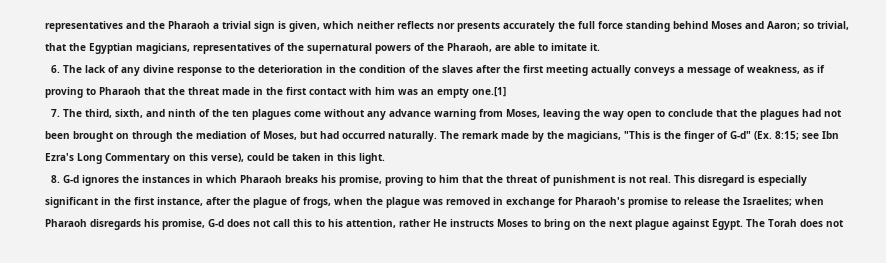representatives and the Pharaoh a trivial sign is given, which neither reflects nor presents accurately the full force standing behind Moses and Aaron; so trivial, that the Egyptian magicians, representatives of the supernatural powers of the Pharaoh, are able to imitate it.
  6. The lack of any divine response to the deterioration in the condition of the slaves after the first meeting actually conveys a message of weakness, as if proving to Pharaoh that the threat made in the first contact with him was an empty one.[1]
  7. The third, sixth, and ninth of the ten plagues come without any advance warning from Moses, leaving the way open to conclude that the plagues had not been brought on through the mediation of Moses, but had occurred naturally. The remark made by the magicians, "This is the finger of G-d" (Ex. 8:15; see Ibn Ezra's Long Commentary on this verse), could be taken in this light.
  8. G-d ignores the instances in which Pharaoh breaks his promise, proving to him that the threat of punishment is not real. This disregard is especially significant in the first instance, after the plague of frogs, when the plague was removed in exchange for Pharaoh's promise to release the Israelites; when Pharaoh disregards his promise, G-d does not call this to his attention, rather He instructs Moses to bring on the next plague against Egypt. The Torah does not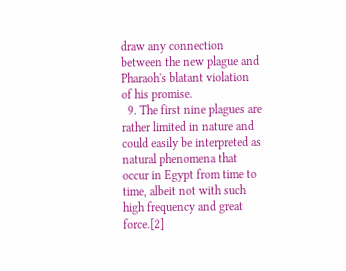draw any connection between the new plague and Pharaoh's blatant violation of his promise.
  9. The first nine plagues are rather limited in nature and could easily be interpreted as natural phenomena that occur in Egypt from time to time, albeit not with such high frequency and great force.[2]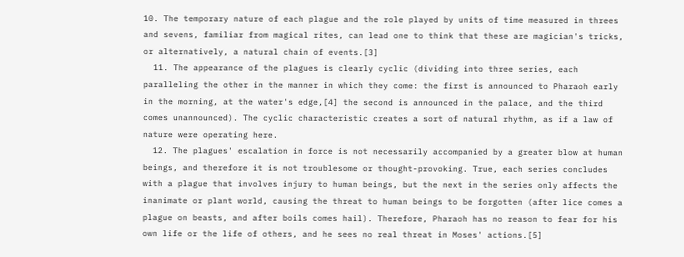10. The temporary nature of each plague and the role played by units of time measured in threes and sevens, familiar from magical rites, can lead one to think that these are magician's tricks, or alternatively, a natural chain of events.[3]
  11. The appearance of the plagues is clearly cyclic (dividing into three series, each paralleling the other in the manner in which they come: the first is announced to Pharaoh early in the morning, at the water's edge,[4] the second is announced in the palace, and the third comes unannounced). The cyclic characteristic creates a sort of natural rhythm, as if a law of nature were operating here.
  12. The plagues' escalation in force is not necessarily accompanied by a greater blow at human beings, and therefore it is not troublesome or thought-provoking. True, each series concludes with a plague that involves injury to human beings, but the next in the series only affects the inanimate or plant world, causing the threat to human beings to be forgotten (after lice comes a plague on beasts, and after boils comes hail). Therefore, Pharaoh has no reason to fear for his own life or the life of others, and he sees no real threat in Moses' actions.[5]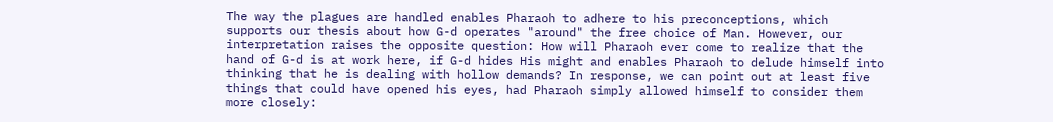The way the plagues are handled enables Pharaoh to adhere to his preconceptions, which supports our thesis about how G-d operates "around" the free choice of Man. However, our interpretation raises the opposite question: How will Pharaoh ever come to realize that the hand of G-d is at work here, if G-d hides His might and enables Pharaoh to delude himself into thinking that he is dealing with hollow demands? In response, we can point out at least five things that could have opened his eyes, had Pharaoh simply allowed himself to consider them more closely: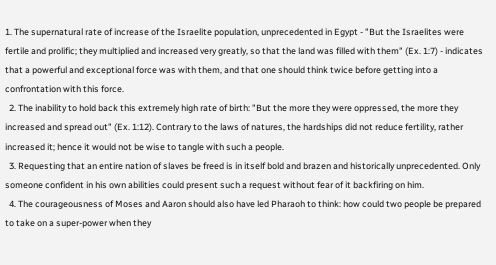1. The supernatural rate of increase of the Israelite population, unprecedented in Egypt - "But the Israelites were fertile and prolific; they multiplied and increased very greatly, so that the land was filled with them" (Ex. 1:7) - indicates that a powerful and exceptional force was with them, and that one should think twice before getting into a confrontation with this force.
  2. The inability to hold back this extremely high rate of birth: "But the more they were oppressed, the more they increased and spread out" (Ex. 1:12). Contrary to the laws of natures, the hardships did not reduce fertility, rather increased it; hence it would not be wise to tangle with such a people.
  3. Requesting that an entire nation of slaves be freed is in itself bold and brazen and historically unprecedented. Only someone confident in his own abilities could present such a request without fear of it backfiring on him.
  4. The courageousness of Moses and Aaron should also have led Pharaoh to think: how could two people be prepared to take on a super-power when they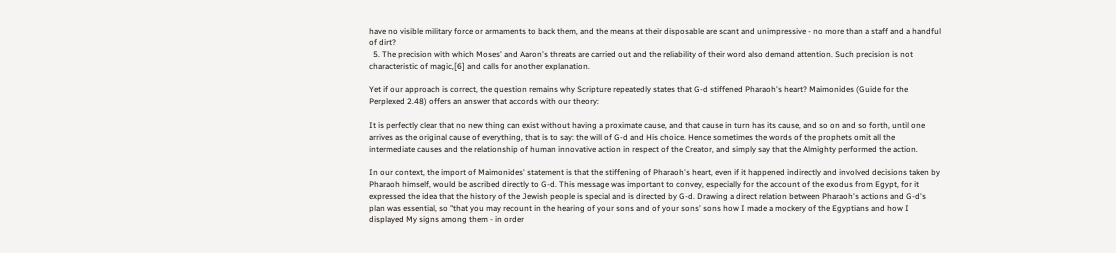have no visible military force or armaments to back them, and the means at their disposable are scant and unimpressive - no more than a staff and a handful of dirt?
  5. The precision with which Moses' and Aaron's threats are carried out and the reliability of their word also demand attention. Such precision is not characteristic of magic,[6] and calls for another explanation.

Yet if our approach is correct, the question remains why Scripture repeatedly states that G-d stiffened Pharaoh's heart? Maimonides (Guide for the Perplexed 2.48) offers an answer that accords with our theory:

It is perfectly clear that no new thing can exist without having a proximate cause, and that cause in turn has its cause, and so on and so forth, until one arrives as the original cause of everything, that is to say: the will of G-d and His choice. Hence sometimes the words of the prophets omit all the intermediate causes and the relationship of human innovative action in respect of the Creator, and simply say that the Almighty performed the action.

In our context, the import of Maimonides' statement is that the stiffening of Pharaoh's heart, even if it happened indirectly and involved decisions taken by Pharaoh himself, would be ascribed directly to G-d. This message was important to convey, especially for the account of the exodus from Egypt, for it expressed the idea that the history of the Jewish people is special and is directed by G-d. Drawing a direct relation between Pharaoh's actions and G-d's plan was essential, so "that you may recount in the hearing of your sons and of your sons' sons how I made a mockery of the Egyptians and how I displayed My signs among them - in order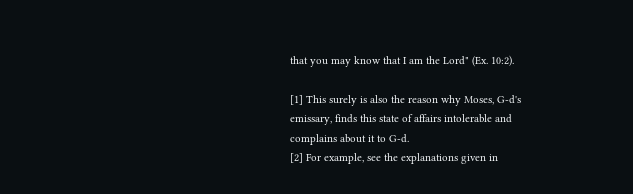that you may know that I am the Lord" (Ex. 10:2).

[1] This surely is also the reason why Moses, G-d's emissary, finds this state of affairs intolerable and complains about it to G-d.
[2] For example, see the explanations given in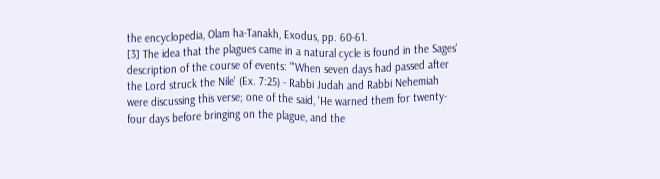the encyclopedia, Olam ha-Tanakh, Exodus, pp. 60-61.
[3] The idea that the plagues came in a natural cycle is found in the Sages' description of the course of events: "'When seven days had passed after the Lord struck the Nile' (Ex. 7:25) - Rabbi Judah and Rabbi Nehemiah were discussing this verse; one of the said, 'He warned them for twenty-four days before bringing on the plague, and the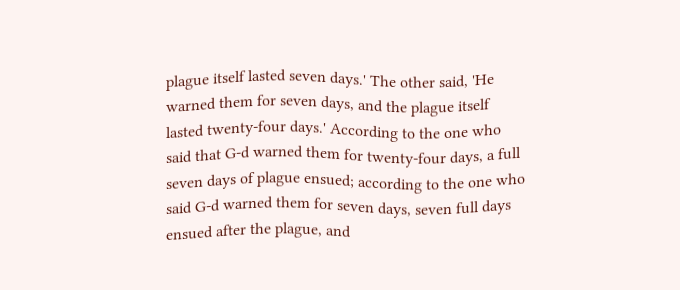plague itself lasted seven days.' The other said, 'He warned them for seven days, and the plague itself lasted twenty-four days.' According to the one who said that G-d warned them for twenty-four days, a full seven days of plague ensued; according to the one who said G-d warned them for seven days, seven full days ensued after the plague, and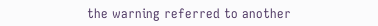the warning referred to another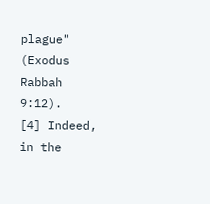plague" (Exodus Rabbah 9:12).
[4] Indeed, in the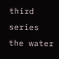third series the water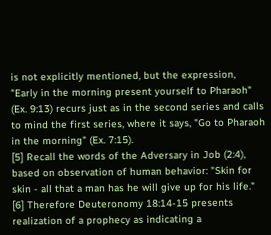is not explicitly mentioned, but the expression, "Early in the morning present yourself to Pharaoh" (Ex. 9:13) recurs just as in the second series and calls to mind the first series, where it says, "Go to Pharaoh in the morning" (Ex. 7:15).
[5] Recall the words of the Adversary in Job (2:4), based on observation of human behavior: "Skin for skin - all that a man has he will give up for his life."
[6] Therefore Deuteronomy 18:14-15 presents realization of a prophecy as indicating a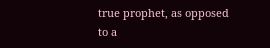true prophet, as opposed to a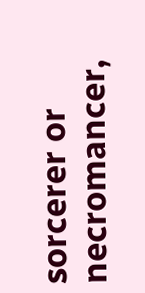sorcerer or necromancer,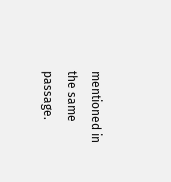mentioned in the same passage.